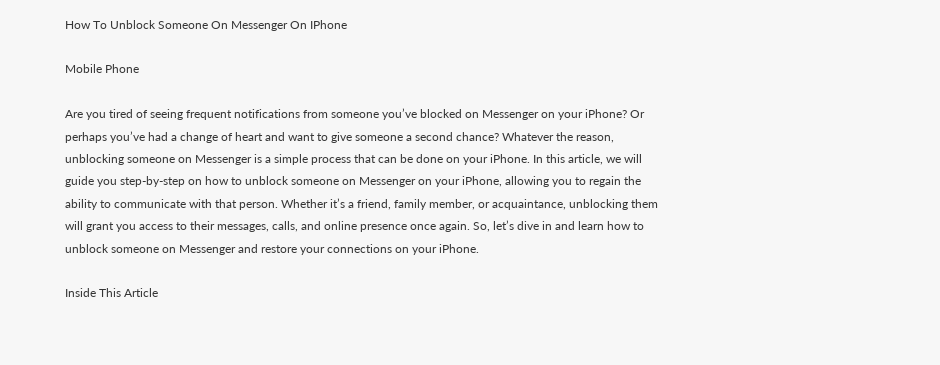How To Unblock Someone On Messenger On IPhone

Mobile Phone

Are you tired of seeing frequent notifications from someone you’ve blocked on Messenger on your iPhone? Or perhaps you’ve had a change of heart and want to give someone a second chance? Whatever the reason, unblocking someone on Messenger is a simple process that can be done on your iPhone. In this article, we will guide you step-by-step on how to unblock someone on Messenger on your iPhone, allowing you to regain the ability to communicate with that person. Whether it’s a friend, family member, or acquaintance, unblocking them will grant you access to their messages, calls, and online presence once again. So, let’s dive in and learn how to unblock someone on Messenger and restore your connections on your iPhone.

Inside This Article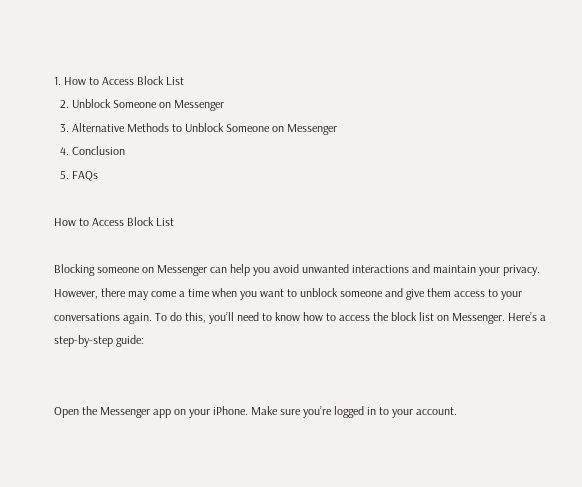1. How to Access Block List
  2. Unblock Someone on Messenger
  3. Alternative Methods to Unblock Someone on Messenger
  4. Conclusion
  5. FAQs

How to Access Block List

Blocking someone on Messenger can help you avoid unwanted interactions and maintain your privacy. However, there may come a time when you want to unblock someone and give them access to your conversations again. To do this, you’ll need to know how to access the block list on Messenger. Here’s a step-by-step guide:


Open the Messenger app on your iPhone. Make sure you’re logged in to your account.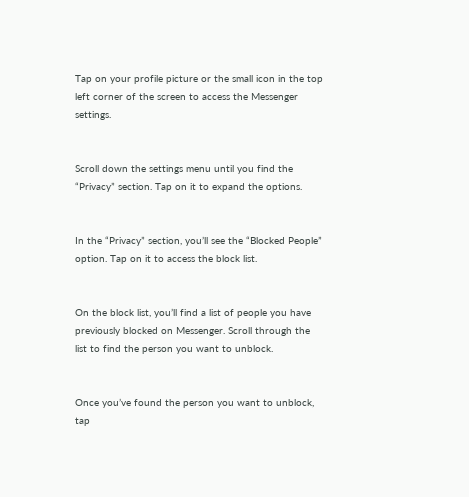Tap on your profile picture or the small icon in the top left corner of the screen to access the Messenger settings.


Scroll down the settings menu until you find the “Privacy” section. Tap on it to expand the options.


In the “Privacy” section, you’ll see the “Blocked People” option. Tap on it to access the block list.


On the block list, you’ll find a list of people you have previously blocked on Messenger. Scroll through the list to find the person you want to unblock.


Once you’ve found the person you want to unblock, tap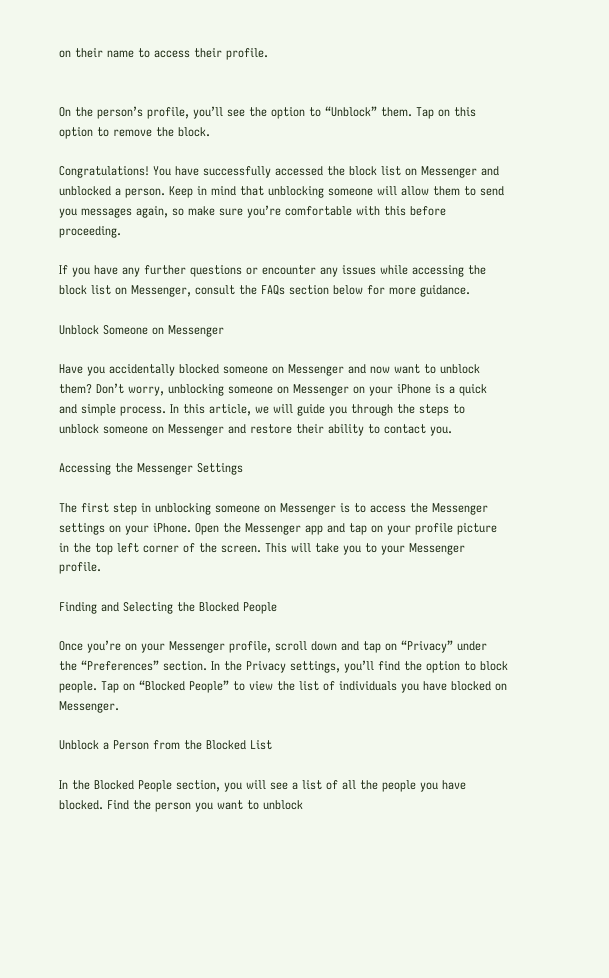on their name to access their profile.


On the person’s profile, you’ll see the option to “Unblock” them. Tap on this option to remove the block.

Congratulations! You have successfully accessed the block list on Messenger and unblocked a person. Keep in mind that unblocking someone will allow them to send you messages again, so make sure you’re comfortable with this before proceeding.

If you have any further questions or encounter any issues while accessing the block list on Messenger, consult the FAQs section below for more guidance.

Unblock Someone on Messenger

Have you accidentally blocked someone on Messenger and now want to unblock them? Don’t worry, unblocking someone on Messenger on your iPhone is a quick and simple process. In this article, we will guide you through the steps to unblock someone on Messenger and restore their ability to contact you.

Accessing the Messenger Settings

The first step in unblocking someone on Messenger is to access the Messenger settings on your iPhone. Open the Messenger app and tap on your profile picture in the top left corner of the screen. This will take you to your Messenger profile.

Finding and Selecting the Blocked People

Once you’re on your Messenger profile, scroll down and tap on “Privacy” under the “Preferences” section. In the Privacy settings, you’ll find the option to block people. Tap on “Blocked People” to view the list of individuals you have blocked on Messenger.

Unblock a Person from the Blocked List

In the Blocked People section, you will see a list of all the people you have blocked. Find the person you want to unblock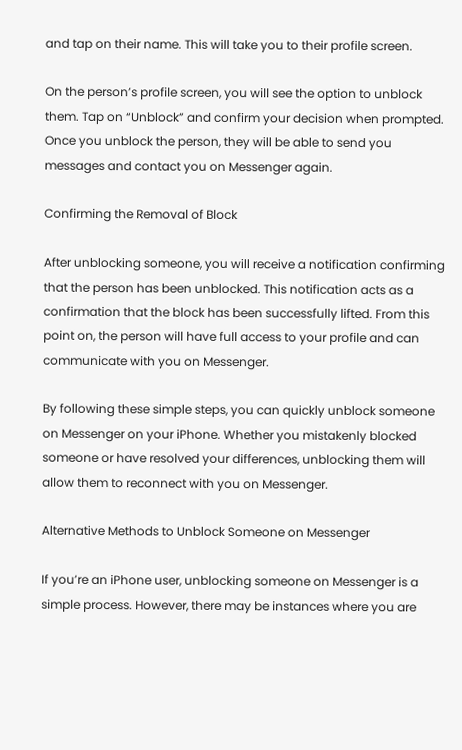and tap on their name. This will take you to their profile screen.

On the person’s profile screen, you will see the option to unblock them. Tap on “Unblock” and confirm your decision when prompted. Once you unblock the person, they will be able to send you messages and contact you on Messenger again.

Confirming the Removal of Block

After unblocking someone, you will receive a notification confirming that the person has been unblocked. This notification acts as a confirmation that the block has been successfully lifted. From this point on, the person will have full access to your profile and can communicate with you on Messenger.

By following these simple steps, you can quickly unblock someone on Messenger on your iPhone. Whether you mistakenly blocked someone or have resolved your differences, unblocking them will allow them to reconnect with you on Messenger.

Alternative Methods to Unblock Someone on Messenger

If you’re an iPhone user, unblocking someone on Messenger is a simple process. However, there may be instances where you are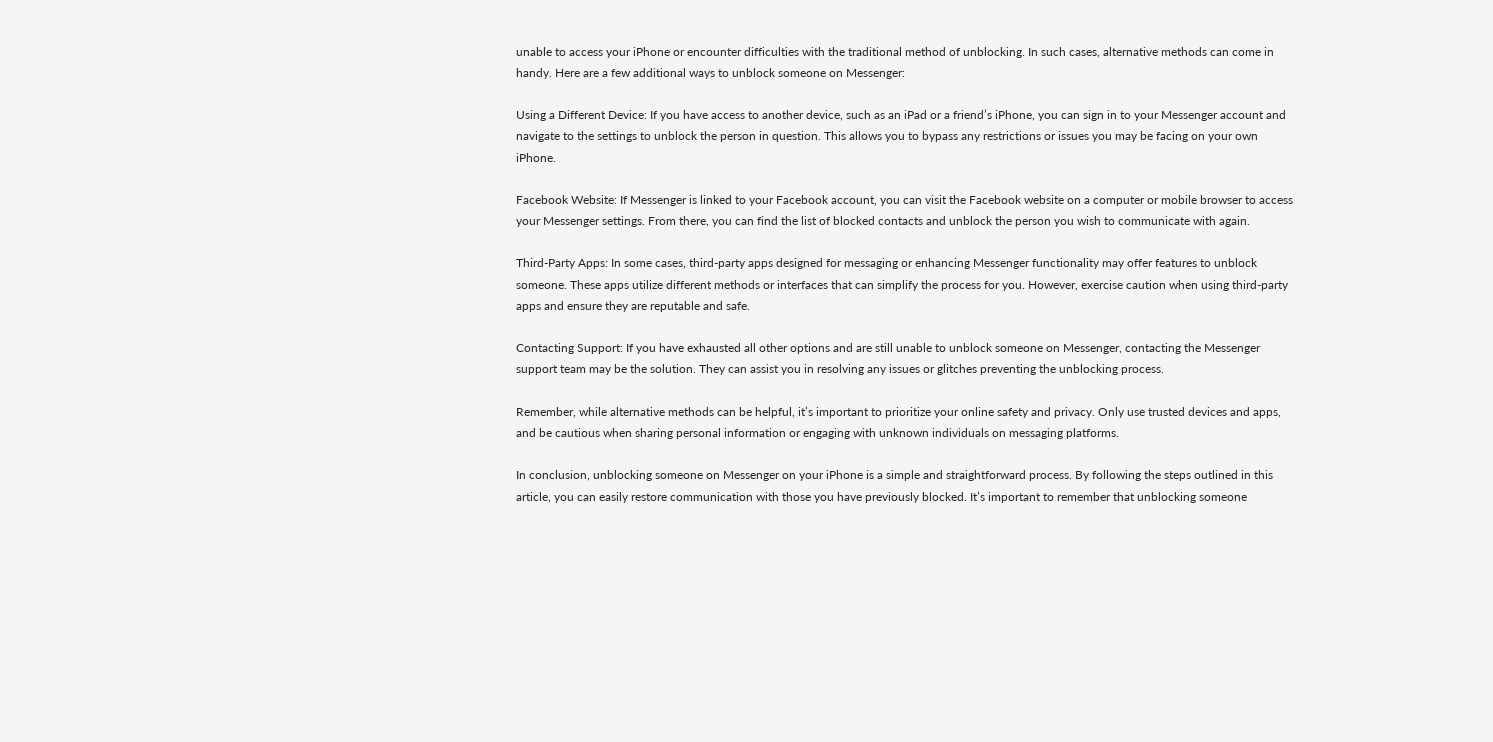unable to access your iPhone or encounter difficulties with the traditional method of unblocking. In such cases, alternative methods can come in handy. Here are a few additional ways to unblock someone on Messenger:

Using a Different Device: If you have access to another device, such as an iPad or a friend’s iPhone, you can sign in to your Messenger account and navigate to the settings to unblock the person in question. This allows you to bypass any restrictions or issues you may be facing on your own iPhone.

Facebook Website: If Messenger is linked to your Facebook account, you can visit the Facebook website on a computer or mobile browser to access your Messenger settings. From there, you can find the list of blocked contacts and unblock the person you wish to communicate with again.

Third-Party Apps: In some cases, third-party apps designed for messaging or enhancing Messenger functionality may offer features to unblock someone. These apps utilize different methods or interfaces that can simplify the process for you. However, exercise caution when using third-party apps and ensure they are reputable and safe.

Contacting Support: If you have exhausted all other options and are still unable to unblock someone on Messenger, contacting the Messenger support team may be the solution. They can assist you in resolving any issues or glitches preventing the unblocking process.

Remember, while alternative methods can be helpful, it’s important to prioritize your online safety and privacy. Only use trusted devices and apps, and be cautious when sharing personal information or engaging with unknown individuals on messaging platforms.

In conclusion, unblocking someone on Messenger on your iPhone is a simple and straightforward process. By following the steps outlined in this article, you can easily restore communication with those you have previously blocked. It’s important to remember that unblocking someone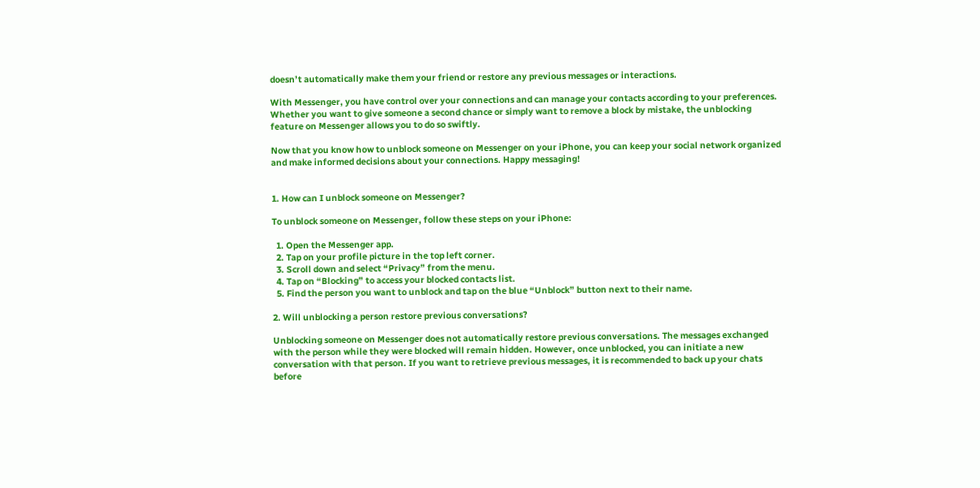doesn’t automatically make them your friend or restore any previous messages or interactions.

With Messenger, you have control over your connections and can manage your contacts according to your preferences. Whether you want to give someone a second chance or simply want to remove a block by mistake, the unblocking feature on Messenger allows you to do so swiftly.

Now that you know how to unblock someone on Messenger on your iPhone, you can keep your social network organized and make informed decisions about your connections. Happy messaging!


1. How can I unblock someone on Messenger?

To unblock someone on Messenger, follow these steps on your iPhone:

  1. Open the Messenger app.
  2. Tap on your profile picture in the top left corner.
  3. Scroll down and select “Privacy” from the menu.
  4. Tap on “Blocking” to access your blocked contacts list.
  5. Find the person you want to unblock and tap on the blue “Unblock” button next to their name.

2. Will unblocking a person restore previous conversations?

Unblocking someone on Messenger does not automatically restore previous conversations. The messages exchanged with the person while they were blocked will remain hidden. However, once unblocked, you can initiate a new conversation with that person. If you want to retrieve previous messages, it is recommended to back up your chats before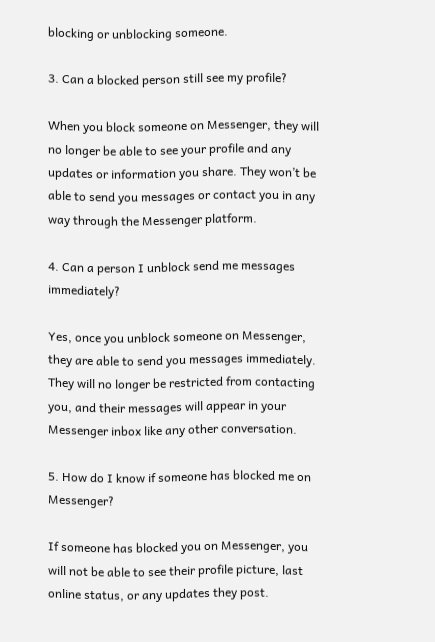blocking or unblocking someone.

3. Can a blocked person still see my profile?

When you block someone on Messenger, they will no longer be able to see your profile and any updates or information you share. They won’t be able to send you messages or contact you in any way through the Messenger platform.

4. Can a person I unblock send me messages immediately?

Yes, once you unblock someone on Messenger, they are able to send you messages immediately. They will no longer be restricted from contacting you, and their messages will appear in your Messenger inbox like any other conversation.

5. How do I know if someone has blocked me on Messenger?

If someone has blocked you on Messenger, you will not be able to see their profile picture, last online status, or any updates they post.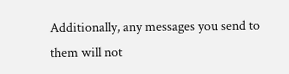Additionally, any messages you send to them will not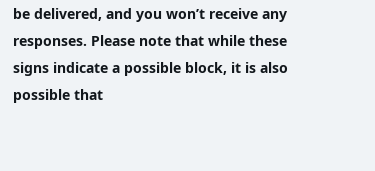be delivered, and you won’t receive any responses. Please note that while these signs indicate a possible block, it is also possible that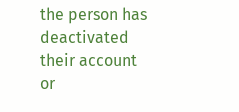the person has deactivated their account or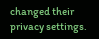changed their privacy settings.